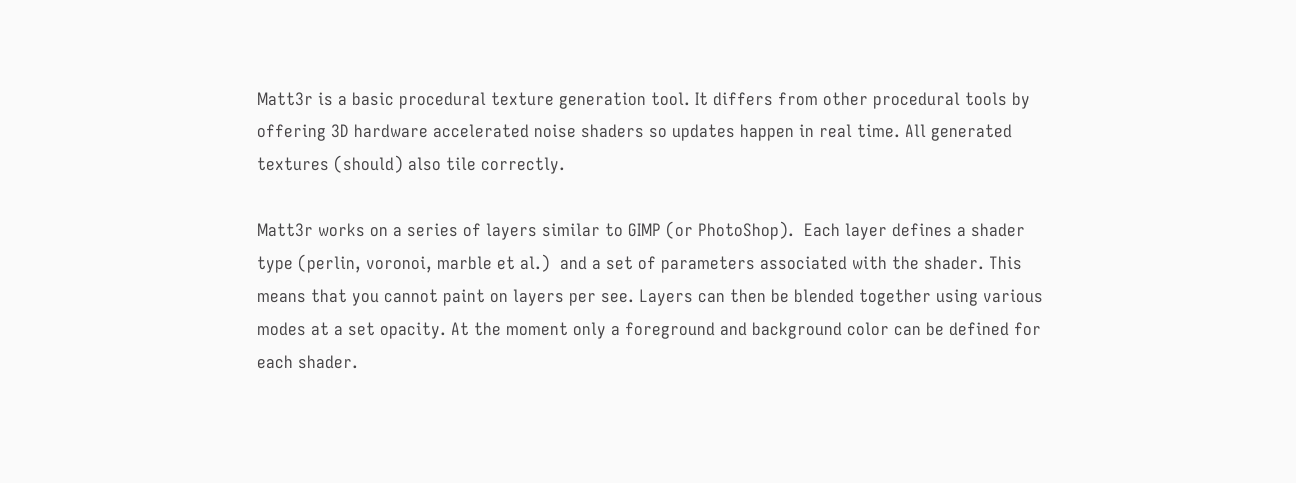Matt3r is a basic procedural texture generation tool. It differs from other procedural tools by offering 3D hardware accelerated noise shaders so updates happen in real time. All generated textures (should) also tile correctly.

Matt3r works on a series of layers similar to GIMP (or PhotoShop).  Each layer defines a shader type (perlin, voronoi, marble et al.)  and a set of parameters associated with the shader. This means that you cannot paint on layers per see. Layers can then be blended together using various modes at a set opacity. At the moment only a foreground and background color can be defined for each shader.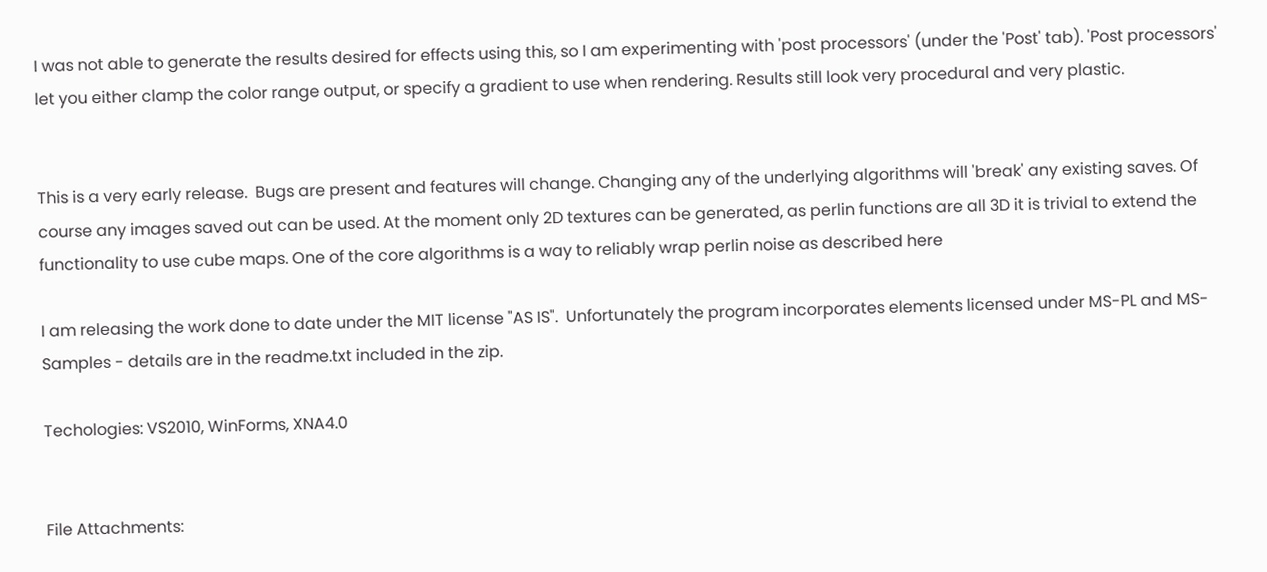I was not able to generate the results desired for effects using this, so I am experimenting with 'post processors' (under the 'Post' tab). 'Post processors' let you either clamp the color range output, or specify a gradient to use when rendering. Results still look very procedural and very plastic.


This is a very early release.  Bugs are present and features will change. Changing any of the underlying algorithms will 'break' any existing saves. Of course any images saved out can be used. At the moment only 2D textures can be generated, as perlin functions are all 3D it is trivial to extend the functionality to use cube maps. One of the core algorithms is a way to reliably wrap perlin noise as described here

I am releasing the work done to date under the MIT license "AS IS".  Unfortunately the program incorporates elements licensed under MS-PL and MS-Samples - details are in the readme.txt included in the zip.

Techologies: VS2010, WinForms, XNA4.0


File Attachments: